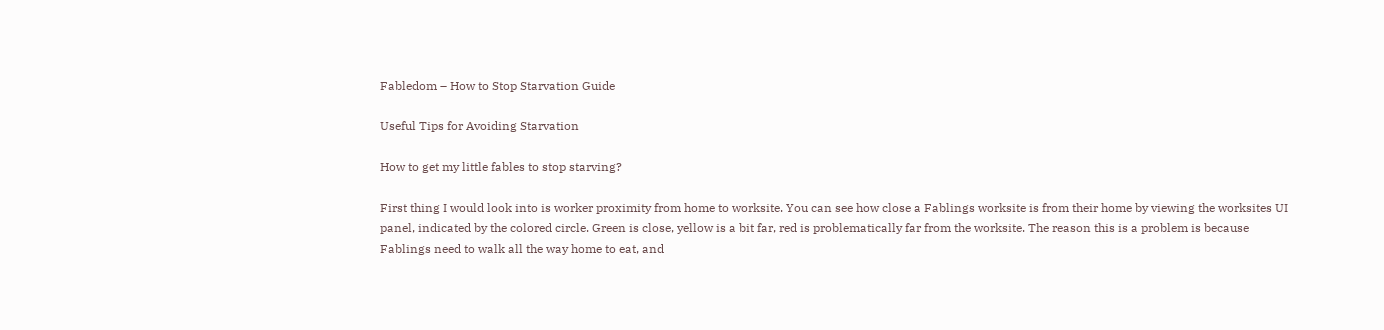Fabledom – How to Stop Starvation Guide

Useful Tips for Avoiding Starvation

How to get my little fables to stop starving?

First thing I would look into is worker proximity from home to worksite. You can see how close a Fablings worksite is from their home by viewing the worksites UI panel, indicated by the colored circle. Green is close, yellow is a bit far, red is problematically far from the worksite. The reason this is a problem is because Fablings need to walk all the way home to eat, and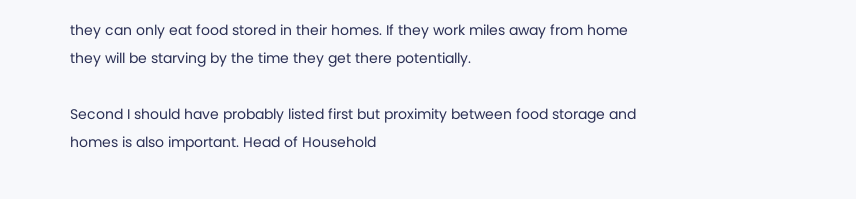they can only eat food stored in their homes. If they work miles away from home they will be starving by the time they get there potentially.

Second I should have probably listed first but proximity between food storage and homes is also important. Head of Household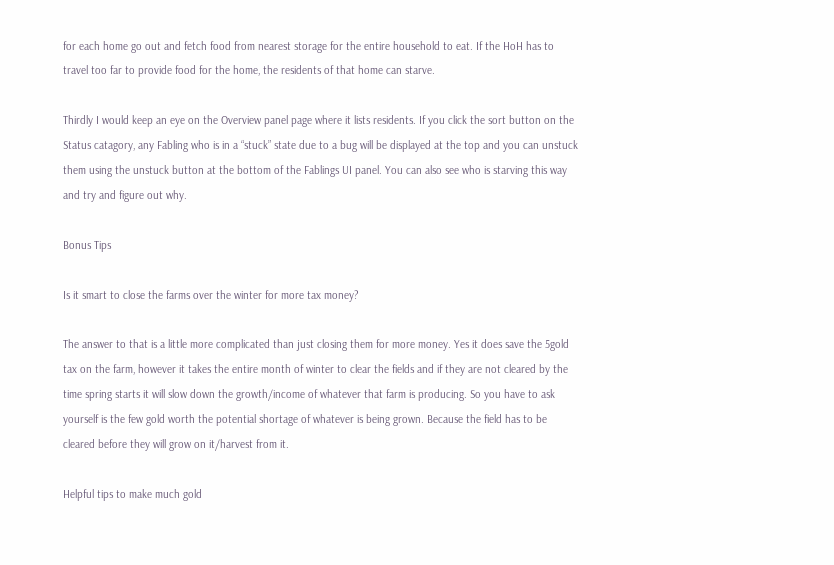for each home go out and fetch food from nearest storage for the entire household to eat. If the HoH has to travel too far to provide food for the home, the residents of that home can starve.

Thirdly I would keep an eye on the Overview panel page where it lists residents. If you click the sort button on the Status catagory, any Fabling who is in a “stuck” state due to a bug will be displayed at the top and you can unstuck them using the unstuck button at the bottom of the Fablings UI panel. You can also see who is starving this way and try and figure out why.

Bonus Tips

Is it smart to close the farms over the winter for more tax money?

The answer to that is a little more complicated than just closing them for more money. Yes it does save the 5gold tax on the farm, however it takes the entire month of winter to clear the fields and if they are not cleared by the time spring starts it will slow down the growth/income of whatever that farm is producing. So you have to ask yourself is the few gold worth the potential shortage of whatever is being grown. Because the field has to be cleared before they will grow on it/harvest from it.

Helpful tips to make much gold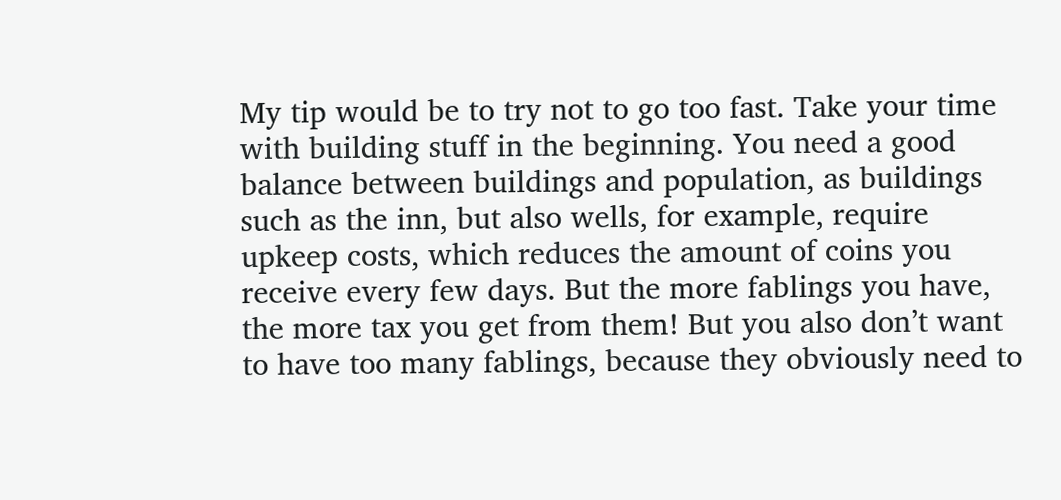My tip would be to try not to go too fast. Take your time with building stuff in the beginning. You need a good balance between buildings and population, as buildings such as the inn, but also wells, for example, require upkeep costs, which reduces the amount of coins you receive every few days. But the more fablings you have, the more tax you get from them! But you also don’t want to have too many fablings, because they obviously need to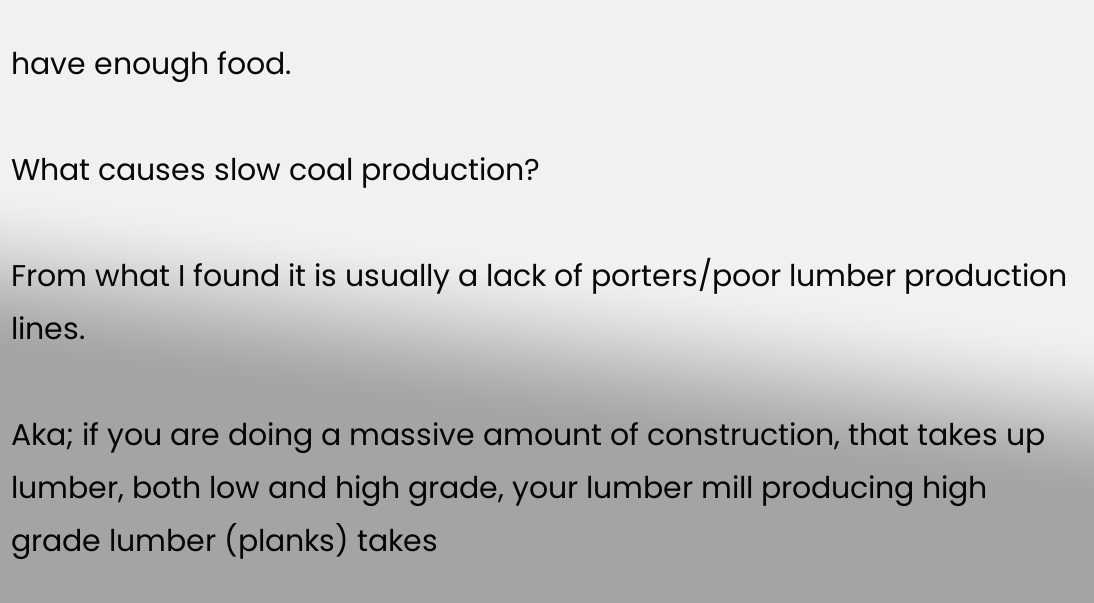have enough food.

What causes slow coal production?

From what I found it is usually a lack of porters/poor lumber production lines.

Aka; if you are doing a massive amount of construction, that takes up lumber, both low and high grade, your lumber mill producing high grade lumber (planks) takes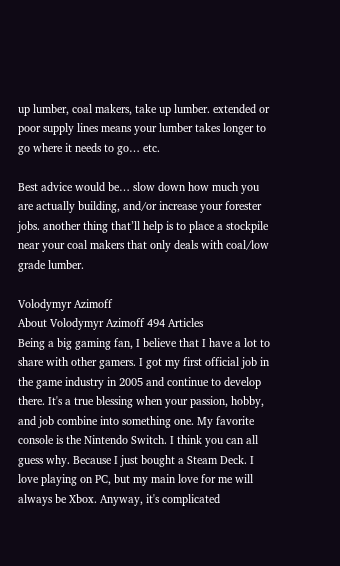up lumber, coal makers, take up lumber. extended or poor supply lines means your lumber takes longer to go where it needs to go… etc.

Best advice would be… slow down how much you are actually building, and/or increase your forester jobs. another thing that’ll help is to place a stockpile near your coal makers that only deals with coal/low grade lumber.

Volodymyr Azimoff
About Volodymyr Azimoff 494 Articles
Being a big gaming fan, I believe that I have a lot to share with other gamers. I got my first official job in the game industry in 2005 and continue to develop there. It's a true blessing when your passion, hobby, and job combine into something one. My favorite console is the Nintendo Switch. I think you can all guess why. Because I just bought a Steam Deck. I love playing on PC, but my main love for me will always be Xbox. Anyway, it's complicated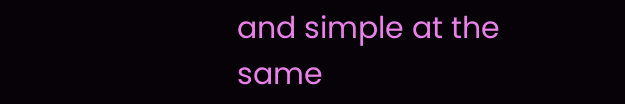and simple at the same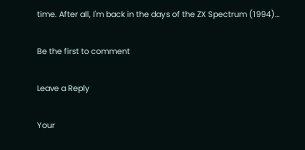time. After all, I'm back in the days of the ZX Spectrum (1994)…

Be the first to comment

Leave a Reply

Your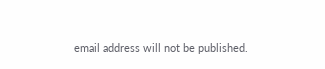email address will not be published.